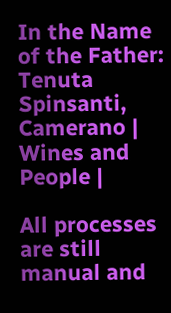In the Name of the Father: Tenuta Spinsanti, Camerano | Wines and People |

All processes are still manual and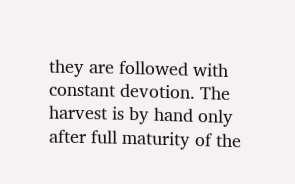they are followed with constant devotion. The harvest is by hand only after full maturity of the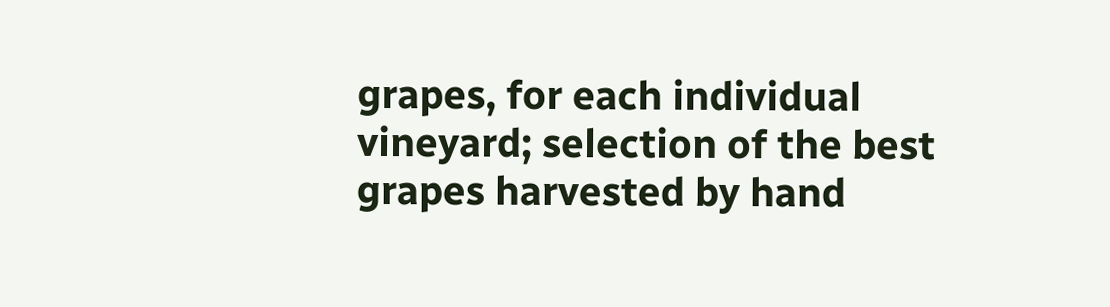grapes, for each individual vineyard; selection of the best grapes harvested by hand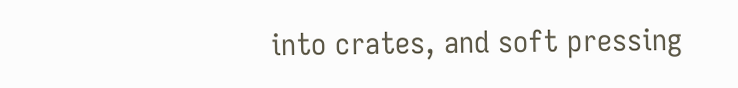into crates, and soft pressing